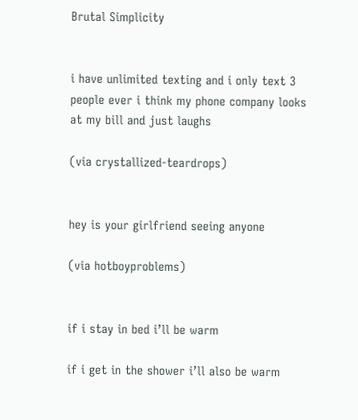Brutal Simplicity


i have unlimited texting and i only text 3 people ever i think my phone company looks at my bill and just laughs

(via crystallized-teardrops)


hey is your girlfriend seeing anyone

(via hotboyproblems)


if i stay in bed i’ll be warm

if i get in the shower i’ll also be warm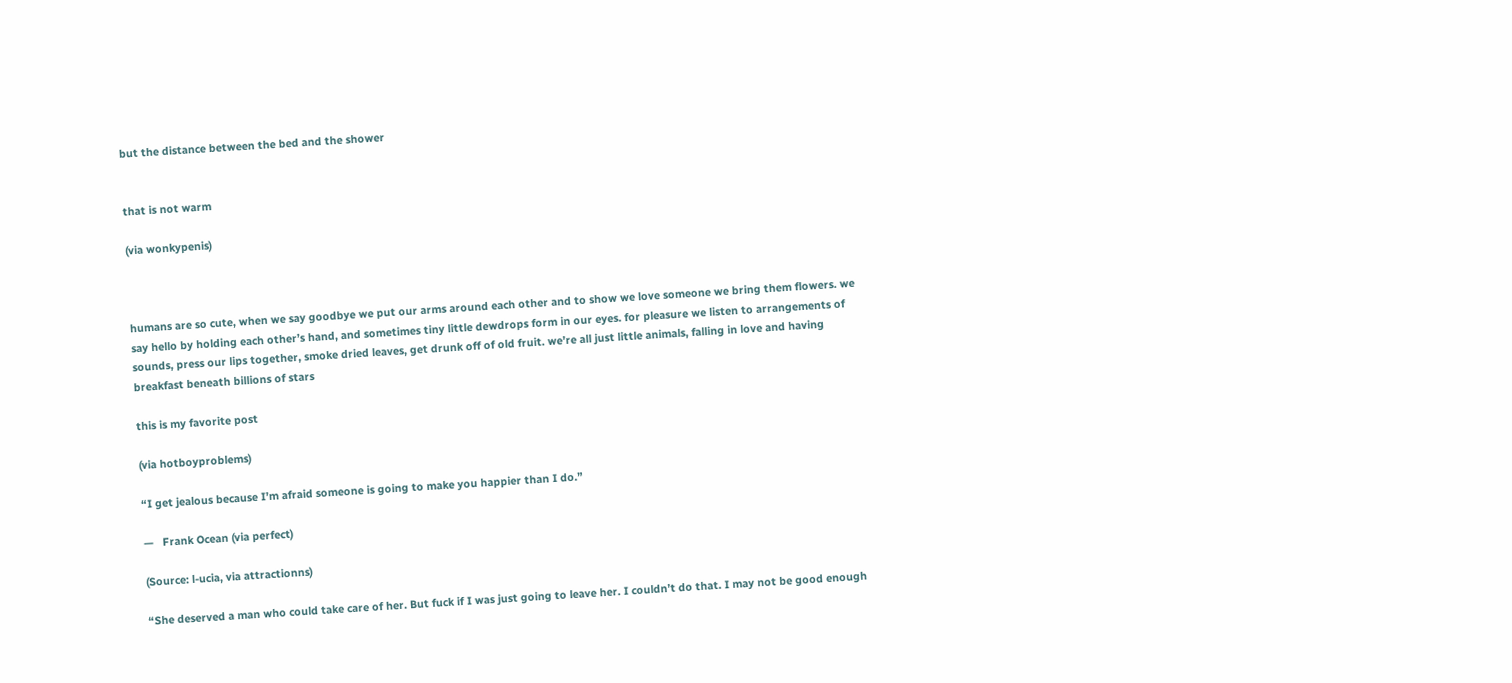but the distance between the bed and the shower


that is not warm

(via wonkypenis)



humans are so cute, when we say goodbye we put our arms around each other and to show we love someone we bring them flowers. we say hello by holding each other’s hand, and sometimes tiny little dewdrops form in our eyes. for pleasure we listen to arrangements of sounds, press our lips together, smoke dried leaves, get drunk off of old fruit. we’re all just little animals, falling in love and having breakfast beneath billions of stars

this is my favorite post

(via hotboyproblems)

“I get jealous because I’m afraid someone is going to make you happier than I do.”

—   Frank Ocean (via perfect)

(Source: l-ucia, via attractionns)

“She deserved a man who could take care of her. But fuck if I was just going to leave her. I couldn’t do that. I may not be good enough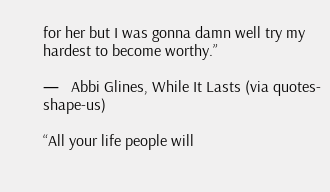for her but I was gonna damn well try my hardest to become worthy.”

—   Abbi Glines, While It Lasts (via quotes-shape-us)

“All your life people will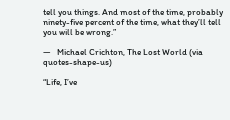tell you things. And most of the time, probably ninety-five percent of the time, what they’ll tell you will be wrong.”

—   Michael Crichton, The Lost World (via quotes-shape-us)

“Life, I’ve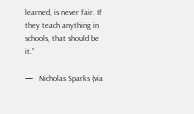learned, is never fair. If they teach anything in schools, that should be it.”

—   Nicholas Sparks (via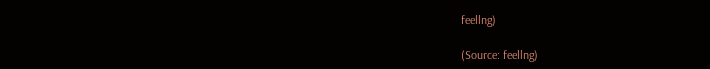feellng)

(Source: feellng)